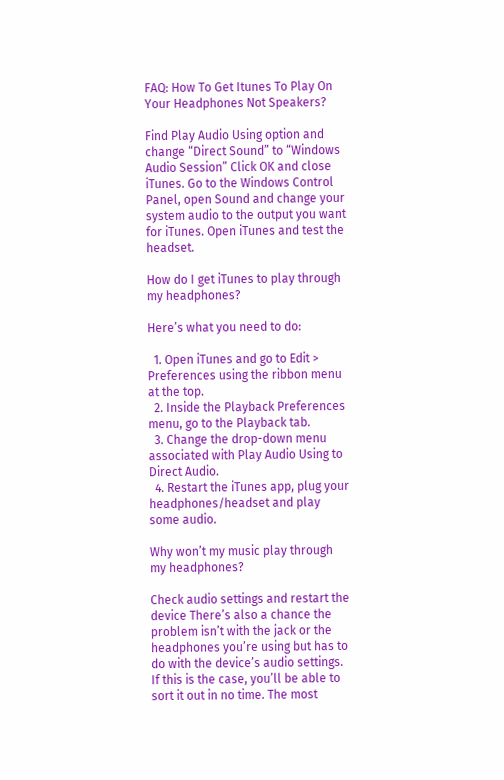FAQ: How To Get Itunes To Play On Your Headphones Not Speakers?

Find Play Audio Using option and change “Direct Sound” to “Windows Audio Session” Click OK and close iTunes. Go to the Windows Control Panel, open Sound and change your system audio to the output you want for iTunes. Open iTunes and test the headset.

How do I get iTunes to play through my headphones?

Here’s what you need to do:

  1. Open iTunes and go to Edit > Preferences using the ribbon menu at the top.
  2. Inside the Playback Preferences menu, go to the Playback tab.
  3. Change the drop-down menu associated with Play Audio Using to Direct Audio.
  4. Restart the iTunes app, plug your headphones/headset and play some audio.

Why won’t my music play through my headphones?

Check audio settings and restart the device There’s also a chance the problem isn’t with the jack or the headphones you’re using but has to do with the device’s audio settings. If this is the case, you’ll be able to sort it out in no time. The most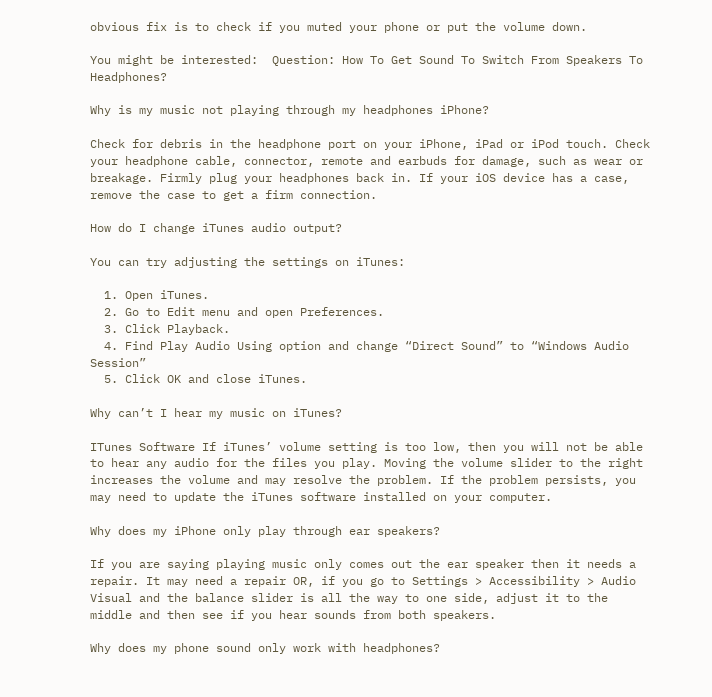obvious fix is to check if you muted your phone or put the volume down.

You might be interested:  Question: How To Get Sound To Switch From Speakers To Headphones?

Why is my music not playing through my headphones iPhone?

Check for debris in the headphone port on your iPhone, iPad or iPod touch. Check your headphone cable, connector, remote and earbuds for damage, such as wear or breakage. Firmly plug your headphones back in. If your iOS device has a case, remove the case to get a firm connection.

How do I change iTunes audio output?

You can try adjusting the settings on iTunes:

  1. Open iTunes.
  2. Go to Edit menu and open Preferences.
  3. Click Playback.
  4. Find Play Audio Using option and change “Direct Sound” to “Windows Audio Session”
  5. Click OK and close iTunes.

Why can’t I hear my music on iTunes?

ITunes Software If iTunes’ volume setting is too low, then you will not be able to hear any audio for the files you play. Moving the volume slider to the right increases the volume and may resolve the problem. If the problem persists, you may need to update the iTunes software installed on your computer.

Why does my iPhone only play through ear speakers?

If you are saying playing music only comes out the ear speaker then it needs a repair. It may need a repair OR, if you go to Settings > Accessibility > Audio Visual and the balance slider is all the way to one side, adjust it to the middle and then see if you hear sounds from both speakers.

Why does my phone sound only work with headphones?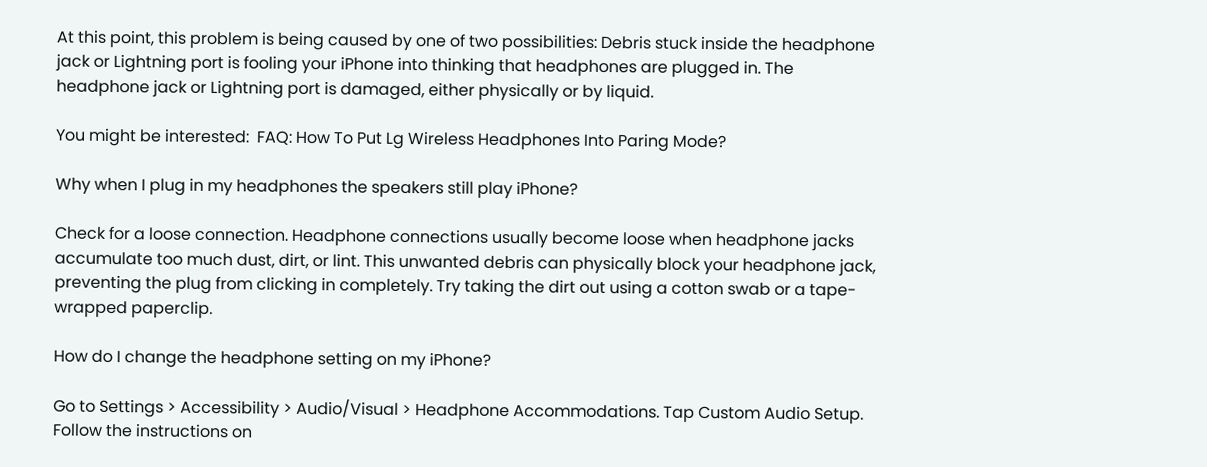At this point, this problem is being caused by one of two possibilities: Debris stuck inside the headphone jack or Lightning port is fooling your iPhone into thinking that headphones are plugged in. The headphone jack or Lightning port is damaged, either physically or by liquid.

You might be interested:  FAQ: How To Put Lg Wireless Headphones Into Paring Mode?

Why when I plug in my headphones the speakers still play iPhone?

Check for a loose connection. Headphone connections usually become loose when headphone jacks accumulate too much dust, dirt, or lint. This unwanted debris can physically block your headphone jack, preventing the plug from clicking in completely. Try taking the dirt out using a cotton swab or a tape-wrapped paperclip.

How do I change the headphone setting on my iPhone?

Go to Settings > Accessibility > Audio/Visual > Headphone Accommodations. Tap Custom Audio Setup. Follow the instructions on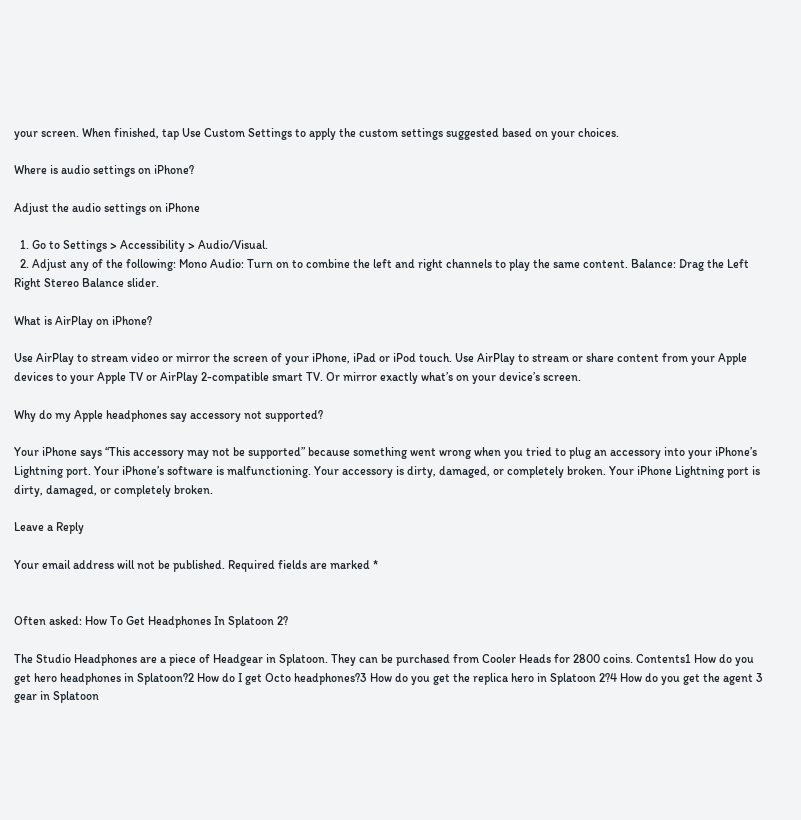your screen. When finished, tap Use Custom Settings to apply the custom settings suggested based on your choices.

Where is audio settings on iPhone?

Adjust the audio settings on iPhone

  1. Go to Settings > Accessibility > Audio/Visual.
  2. Adjust any of the following: Mono Audio: Turn on to combine the left and right channels to play the same content. Balance: Drag the Left Right Stereo Balance slider.

What is AirPlay on iPhone?

Use AirPlay to stream video or mirror the screen of your iPhone, iPad or iPod touch. Use AirPlay to stream or share content from your Apple devices to your Apple TV or AirPlay 2-compatible smart TV. Or mirror exactly what’s on your device’s screen.

Why do my Apple headphones say accessory not supported?

Your iPhone says “This accessory may not be supported” because something went wrong when you tried to plug an accessory into your iPhone’s Lightning port. Your iPhone’s software is malfunctioning. Your accessory is dirty, damaged, or completely broken. Your iPhone Lightning port is dirty, damaged, or completely broken.

Leave a Reply

Your email address will not be published. Required fields are marked *


Often asked: How To Get Headphones In Splatoon 2?

The Studio Headphones are a piece of Headgear in Splatoon. They can be purchased from Cooler Heads for 2800 coins. Contents1 How do you get hero headphones in Splatoon?2 How do I get Octo headphones?3 How do you get the replica hero in Splatoon 2?4 How do you get the agent 3 gear in Splatoon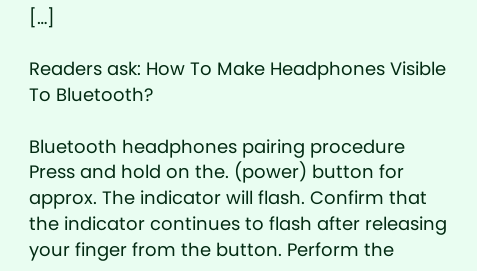[…]

Readers ask: How To Make Headphones Visible To Bluetooth?

Bluetooth headphones pairing procedure Press and hold on the. (power) button for approx. The indicator will flash. Confirm that the indicator continues to flash after releasing your finger from the button. Perform the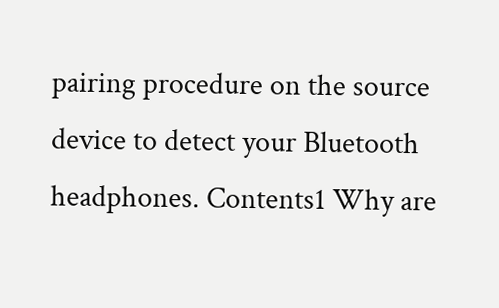pairing procedure on the source device to detect your Bluetooth headphones. Contents1 Why are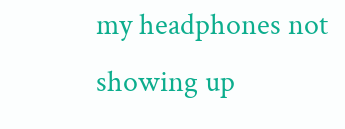my headphones not showing up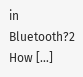in Bluetooth?2 How […]